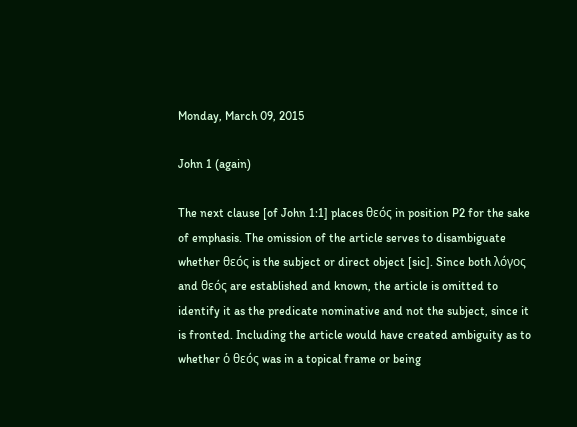Monday, March 09, 2015

John 1 (again)

The next clause [of John 1:1] places θεός in position P2 for the sake of emphasis. The omission of the article serves to disambiguate whether θεός is the subject or direct object [sic]. Since both λόγος and θεός are established and known, the article is omitted to identify it as the predicate nominative and not the subject, since it is fronted. Including the article would have created ambiguity as to whether ὁ θεός was in a topical frame or being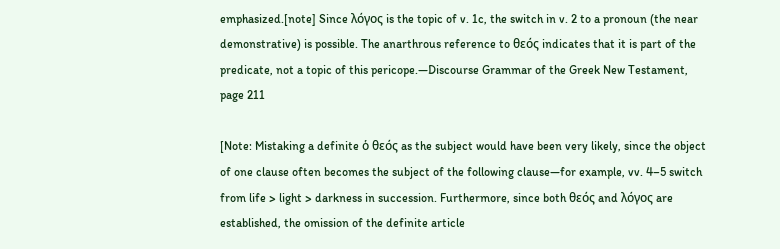emphasized.[note] Since λόγος is the topic of v. 1c, the switch in v. 2 to a pronoun (the near demonstrative) is possible. The anarthrous reference to θεός indicates that it is part of the predicate, not a topic of this pericope.—Discourse Grammar of the Greek New Testament, page 211

[Note: Mistaking a definite ὁ θεός as the subject would have been very likely, since the object of one clause often becomes the subject of the following clause—for example, vv. 4–5 switch from life > light > darkness in succession. Furthermore, since both θεός and λόγος are established, the omission of the definite article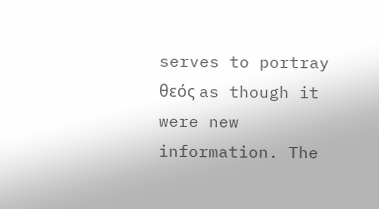serves to portray θεός as though it were new information. The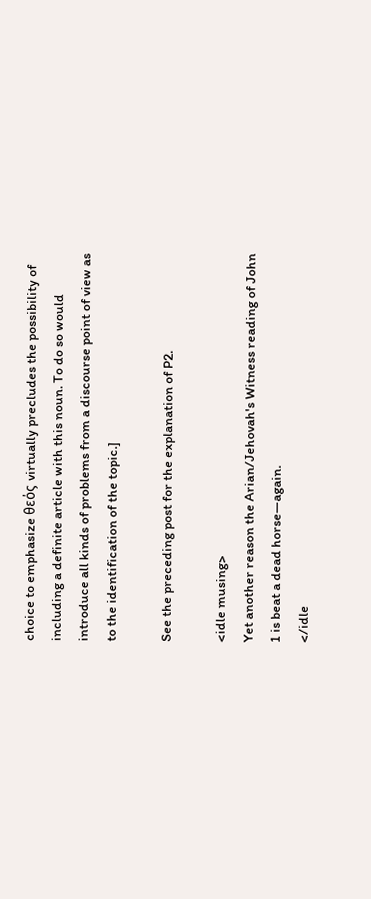choice to emphasize θεός virtually precludes the possibility of including a definite article with this noun. To do so would introduce all kinds of problems from a discourse point of view as to the identification of the topic.]

See the preceding post for the explanation of P2.

<idle musing>
Yet another reason the Arian/Jehovah's Witness reading of John 1 is beat a dead horse—again.
</idle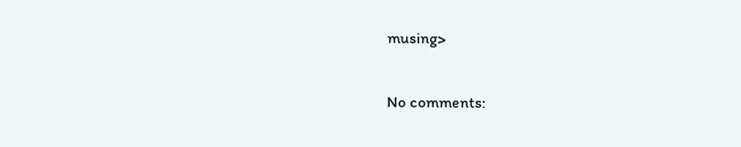musing>

No comments: